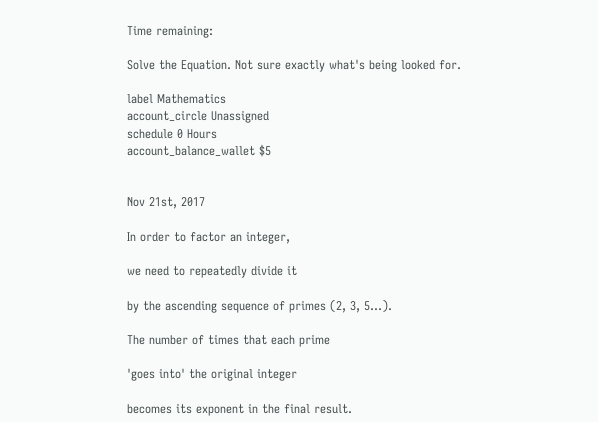Time remaining:

Solve the Equation. Not sure exactly what's being looked for.

label Mathematics
account_circle Unassigned
schedule 0 Hours
account_balance_wallet $5


Nov 21st, 2017

In order to factor an integer,

we need to repeatedly divide it

by the ascending sequence of primes (2, 3, 5...).

The number of times that each prime

'goes into' the original integer

becomes its exponent in the final result.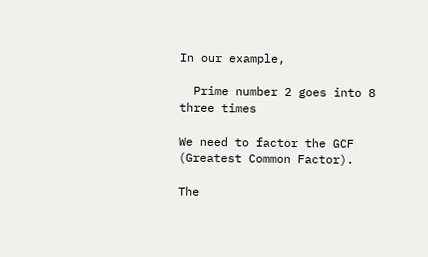In our example,

  Prime number 2 goes into 8 three times

We need to factor the GCF (Greatest Common Factor).

The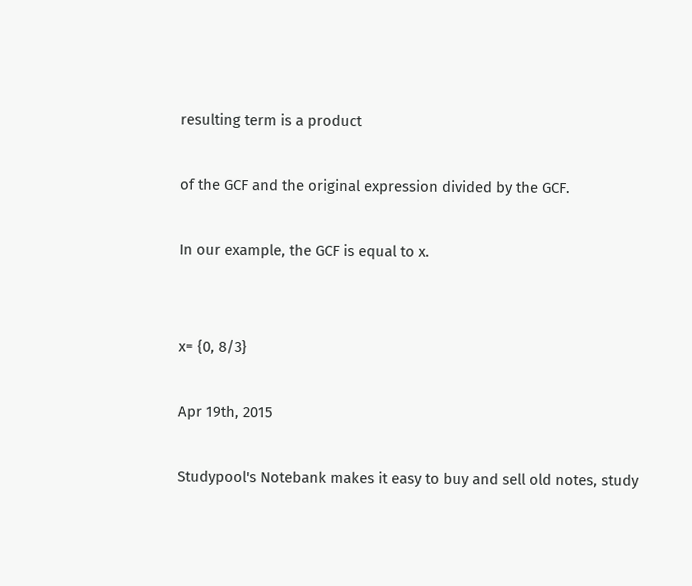resulting term is a product

of the GCF and the original expression divided by the GCF.

In our example, the GCF is equal to x.


x= {0, 8/3}

Apr 19th, 2015

Studypool's Notebank makes it easy to buy and sell old notes, study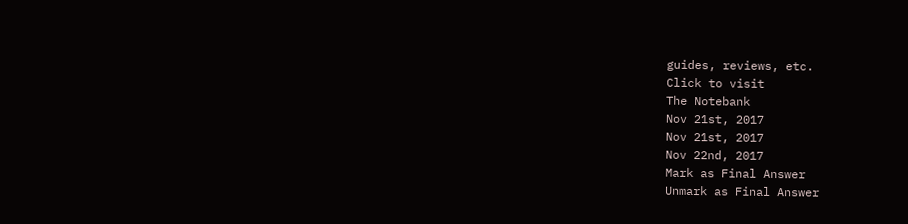guides, reviews, etc.
Click to visit
The Notebank
Nov 21st, 2017
Nov 21st, 2017
Nov 22nd, 2017
Mark as Final Answer
Unmark as Final Answer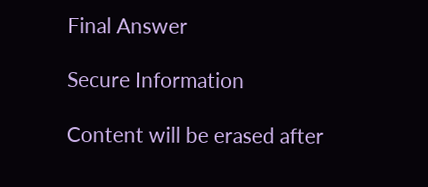Final Answer

Secure Information

Content will be erased after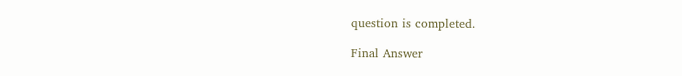question is completed.

Final Answer